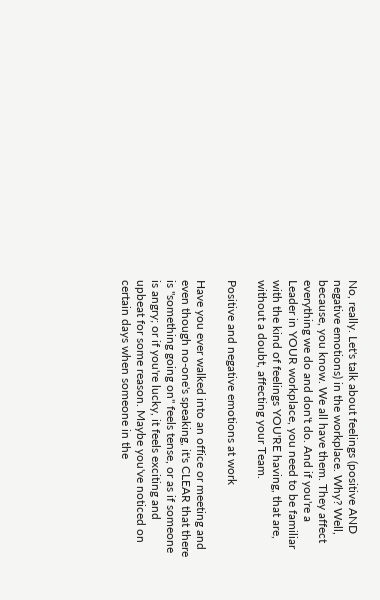No, really. Let's talk about feelings (positive AND negative emotions) in the workplace. Why? Well, because, you know. We all have them. They affect everything we do and don't do. And if you're a Leader in YOUR workplace, you need to be familiar with the kind of feelings YOU'RE having, that are, without a doubt, affecting your Team.

Positive and negative emotions at work

Have you ever walked into an office or meeting and even though no-one's speaking, it's CLEAR that there is "something going on" feels tense, or as if someone is angry; or if you're lucky, it feels exciting and upbeat for some reason. Maybe you've noticed on certain days when someone in the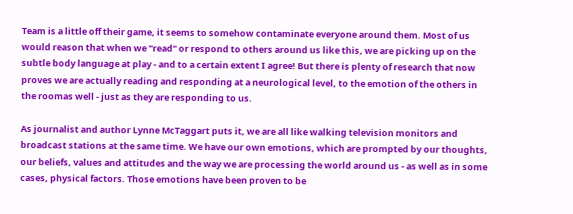Team is a little off their game, it seems to somehow contaminate everyone around them. Most of us would reason that when we "read" or respond to others around us like this, we are picking up on the subtle body language at play - and to a certain extent I agree! But there is plenty of research that now proves we are actually reading and responding at a neurological level, to the emotion of the others in the roomas well - just as they are responding to us.

As journalist and author Lynne McTaggart puts it, we are all like walking television monitors and broadcast stations at the same time. We have our own emotions, which are prompted by our thoughts, our beliefs, values and attitudes and the way we are processing the world around us - as well as in some cases, physical factors. Those emotions have been proven to be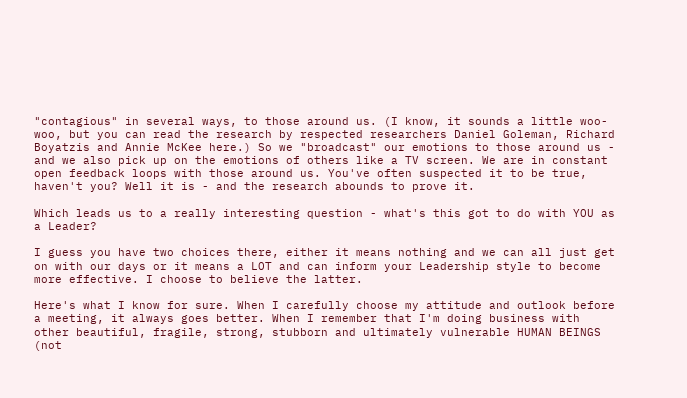"contagious" in several ways, to those around us. (I know, it sounds a little woo-woo, but you can read the research by respected researchers Daniel Goleman, Richard Boyatzis and Annie McKee here.) So we "broadcast" our emotions to those around us - and we also pick up on the emotions of others like a TV screen. We are in constant open feedback loops with those around us. You've often suspected it to be true, haven't you? Well it is - and the research abounds to prove it.

Which leads us to a really interesting question - what's this got to do with YOU as a Leader?

I guess you have two choices there, either it means nothing and we can all just get on with our days or it means a LOT and can inform your Leadership style to become more effective. I choose to believe the latter.

Here's what I know for sure. When I carefully choose my attitude and outlook before a meeting, it always goes better. When I remember that I'm doing business with other beautiful, fragile, strong, stubborn and ultimately vulnerable HUMAN BEINGS (not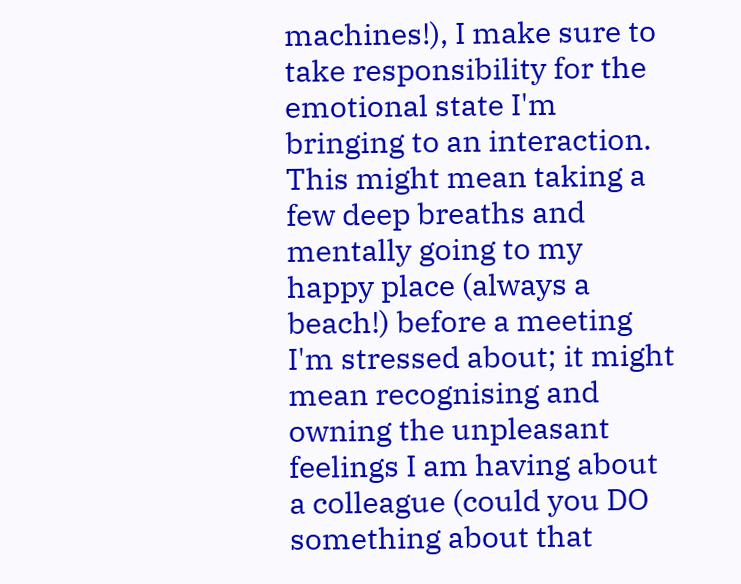machines!), I make sure to take responsibility for the emotional state I'm bringing to an interaction. This might mean taking a few deep breaths and mentally going to my happy place (always a beach!) before a meeting I'm stressed about; it might mean recognising and owning the unpleasant feelings I am having about a colleague (could you DO something about that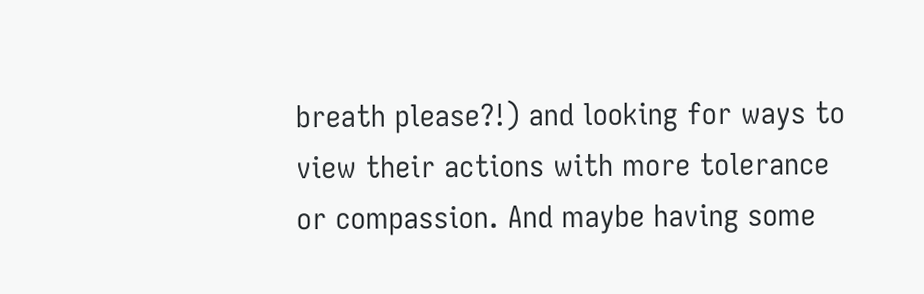breath please?!) and looking for ways to view their actions with more tolerance or compassion. And maybe having some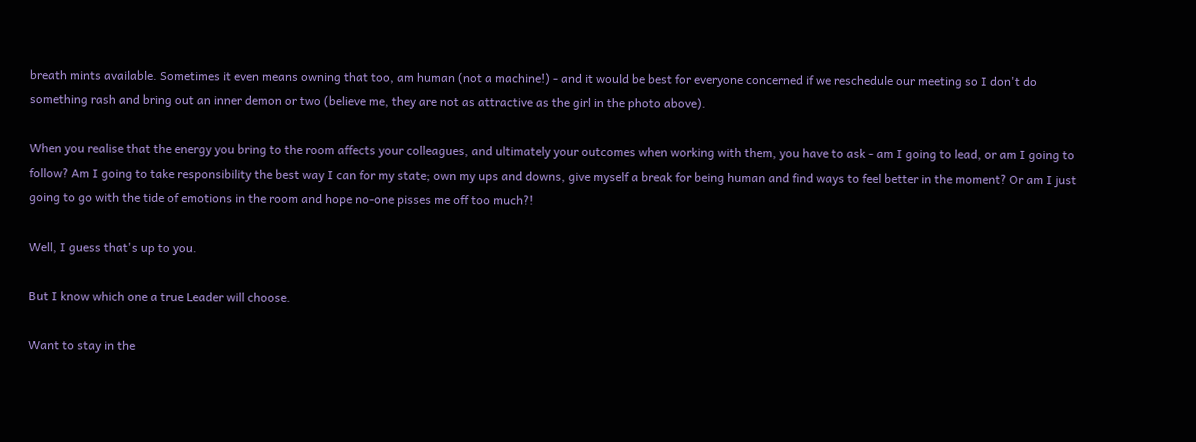breath mints available. Sometimes it even means owning that too, am human (not a machine!) - and it would be best for everyone concerned if we reschedule our meeting so I don't do something rash and bring out an inner demon or two (believe me, they are not as attractive as the girl in the photo above).

When you realise that the energy you bring to the room affects your colleagues, and ultimately your outcomes when working with them, you have to ask - am I going to lead, or am I going to follow? Am I going to take responsibility the best way I can for my state; own my ups and downs, give myself a break for being human and find ways to feel better in the moment? Or am I just going to go with the tide of emotions in the room and hope no-one pisses me off too much?!

Well, I guess that's up to you.

But I know which one a true Leader will choose.

Want to stay in the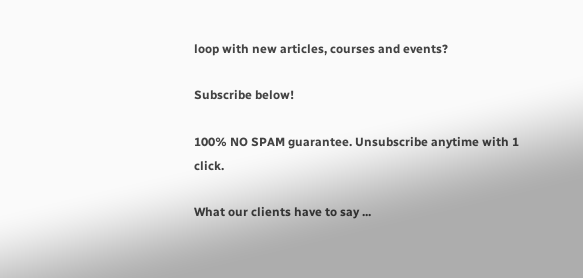loop with new articles, courses and events?

Subscribe below!

100% NO SPAM guarantee. Unsubscribe anytime with 1 click.

What our clients have to say ...